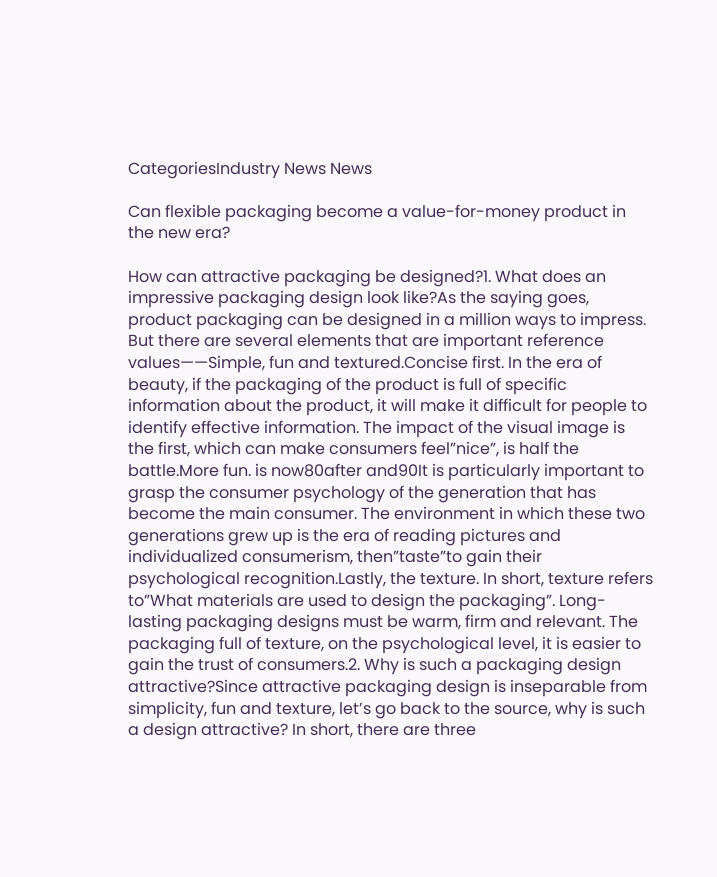CategoriesIndustry News News

Can flexible packaging become a value-for-money product in the new era?

How can attractive packaging be designed?1. What does an impressive packaging design look like?As the saying goes, product packaging can be designed in a million ways to impress. But there are several elements that are important reference values——Simple, fun and textured.Concise first. In the era of beauty, if the packaging of the product is full of specific information about the product, it will make it difficult for people to identify effective information. The impact of the visual image is the first, which can make consumers feel”nice”, is half the battle.More fun. is now80after and90It is particularly important to grasp the consumer psychology of the generation that has become the main consumer. The environment in which these two generations grew up is the era of reading pictures and individualized consumerism, then”taste”to gain their psychological recognition.Lastly, the texture. In short, texture refers to”What materials are used to design the packaging”. Long-lasting packaging designs must be warm, firm and relevant. The packaging full of texture, on the psychological level, it is easier to gain the trust of consumers.2. Why is such a packaging design attractive?Since attractive packaging design is inseparable from simplicity, fun and texture, let’s go back to the source, why is such a design attractive? In short, there are three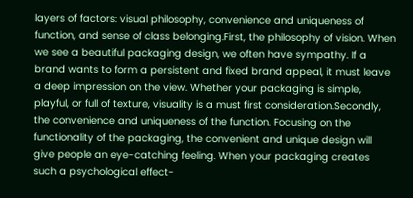layers of factors: visual philosophy, convenience and uniqueness of function, and sense of class belonging.First, the philosophy of vision. When we see a beautiful packaging design, we often have sympathy. If a brand wants to form a persistent and fixed brand appeal, it must leave a deep impression on the view. Whether your packaging is simple, playful, or full of texture, visuality is a must first consideration.Secondly, the convenience and uniqueness of the function. Focusing on the functionality of the packaging, the convenient and unique design will give people an eye-catching feeling. When your packaging creates such a psychological effect-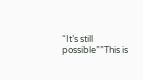“It’s still possible””This is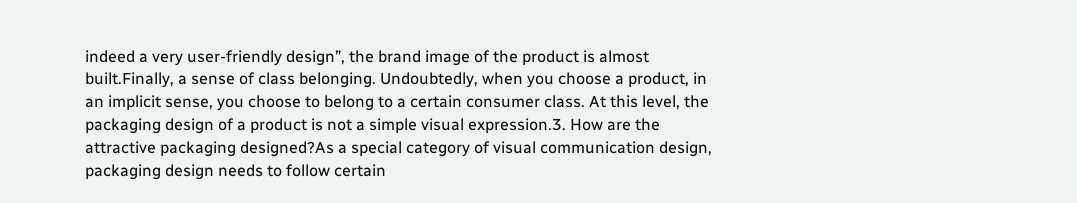indeed a very user-friendly design”, the brand image of the product is almost built.Finally, a sense of class belonging. Undoubtedly, when you choose a product, in an implicit sense, you choose to belong to a certain consumer class. At this level, the packaging design of a product is not a simple visual expression.3. How are the attractive packaging designed?As a special category of visual communication design, packaging design needs to follow certain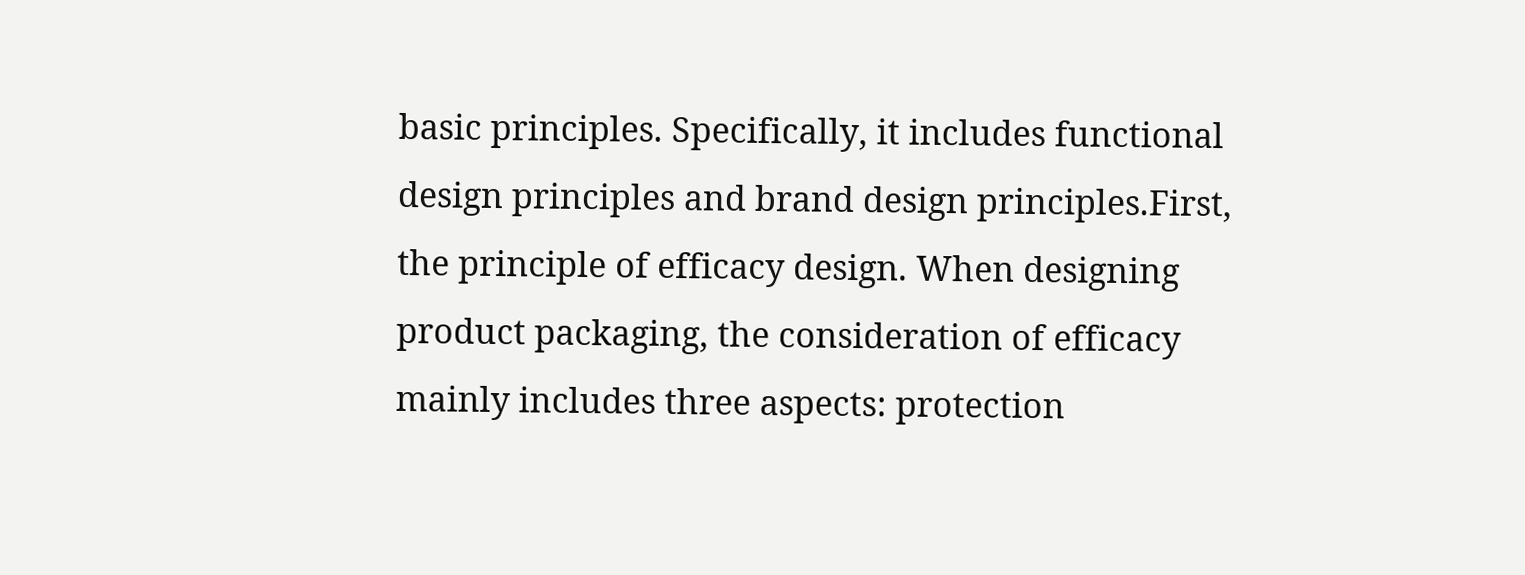basic principles. Specifically, it includes functional design principles and brand design principles.First, the principle of efficacy design. When designing product packaging, the consideration of efficacy mainly includes three aspects: protection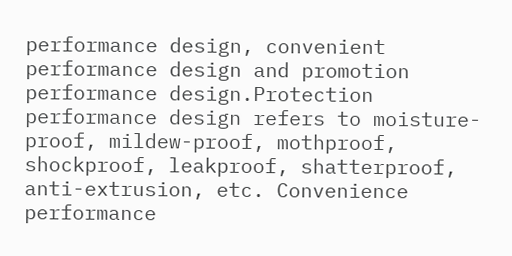performance design, convenient performance design and promotion performance design.Protection performance design refers to moisture-proof, mildew-proof, mothproof, shockproof, leakproof, shatterproof, anti-extrusion, etc. Convenience performance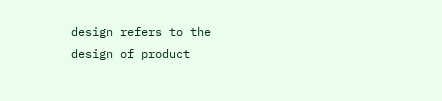design refers to the design of product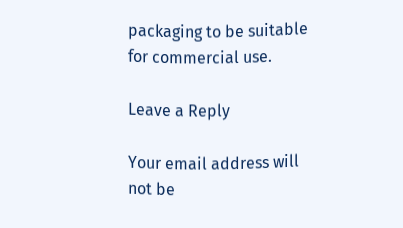packaging to be suitable for commercial use.

Leave a Reply

Your email address will not be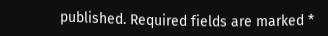published. Required fields are marked *